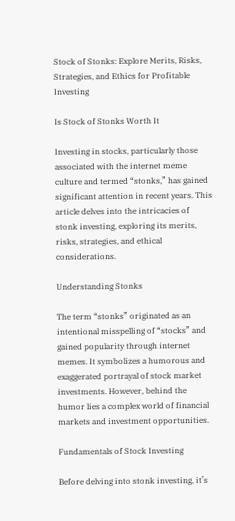Stock of Stonks: Explore Merits, Risks, Strategies, and Ethics for Profitable Investing

Is Stock of Stonks Worth It

Investing in stocks, particularly those associated with the internet meme culture and termed “stonks,” has gained significant attention in recent years. This article delves into the intricacies of stonk investing, exploring its merits, risks, strategies, and ethical considerations.

Understanding Stonks

The term “stonks” originated as an intentional misspelling of “stocks” and gained popularity through internet memes. It symbolizes a humorous and exaggerated portrayal of stock market investments. However, behind the humor lies a complex world of financial markets and investment opportunities.

Fundamentals of Stock Investing

Before delving into stonk investing, it’s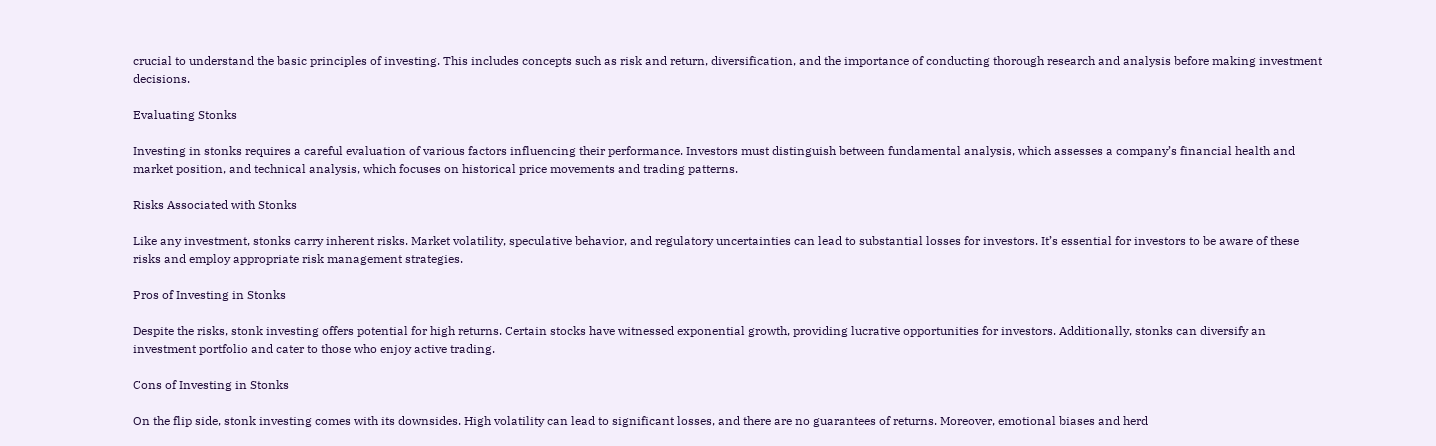crucial to understand the basic principles of investing. This includes concepts such as risk and return, diversification, and the importance of conducting thorough research and analysis before making investment decisions.

Evaluating Stonks

Investing in stonks requires a careful evaluation of various factors influencing their performance. Investors must distinguish between fundamental analysis, which assesses a company’s financial health and market position, and technical analysis, which focuses on historical price movements and trading patterns.

Risks Associated with Stonks

Like any investment, stonks carry inherent risks. Market volatility, speculative behavior, and regulatory uncertainties can lead to substantial losses for investors. It’s essential for investors to be aware of these risks and employ appropriate risk management strategies.

Pros of Investing in Stonks

Despite the risks, stonk investing offers potential for high returns. Certain stocks have witnessed exponential growth, providing lucrative opportunities for investors. Additionally, stonks can diversify an investment portfolio and cater to those who enjoy active trading.

Cons of Investing in Stonks

On the flip side, stonk investing comes with its downsides. High volatility can lead to significant losses, and there are no guarantees of returns. Moreover, emotional biases and herd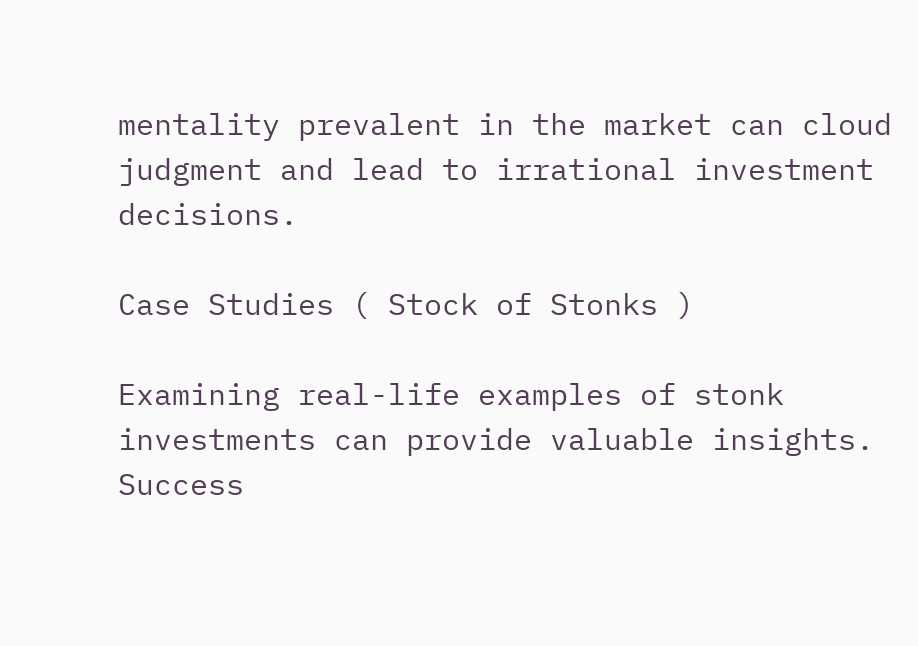mentality prevalent in the market can cloud judgment and lead to irrational investment decisions.

Case Studies ( Stock of Stonks )

Examining real-life examples of stonk investments can provide valuable insights. Success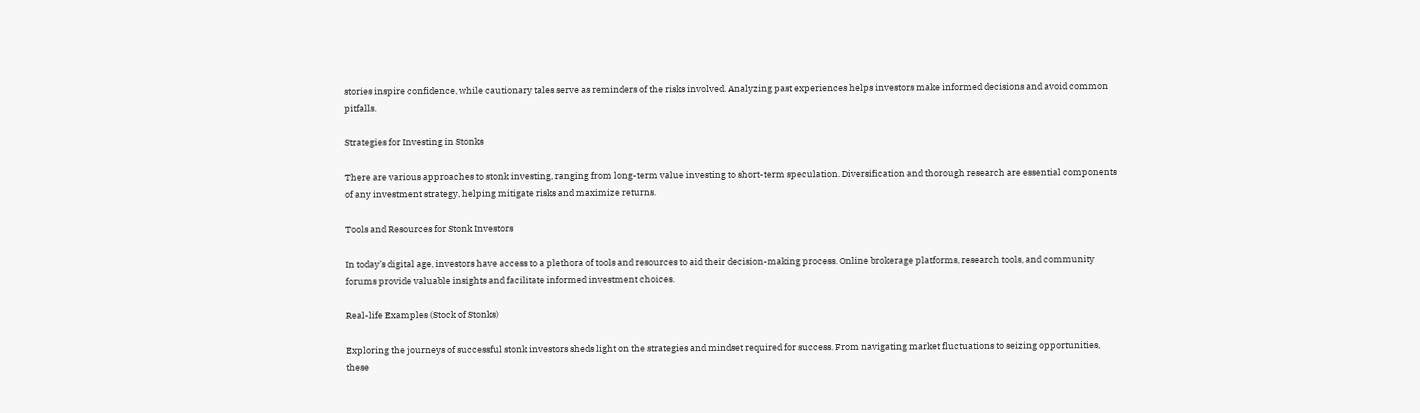stories inspire confidence, while cautionary tales serve as reminders of the risks involved. Analyzing past experiences helps investors make informed decisions and avoid common pitfalls.

Strategies for Investing in Stonks

There are various approaches to stonk investing, ranging from long-term value investing to short-term speculation. Diversification and thorough research are essential components of any investment strategy, helping mitigate risks and maximize returns.

Tools and Resources for Stonk Investors

In today’s digital age, investors have access to a plethora of tools and resources to aid their decision-making process. Online brokerage platforms, research tools, and community forums provide valuable insights and facilitate informed investment choices.

Real-life Examples (Stock of Stonks)

Exploring the journeys of successful stonk investors sheds light on the strategies and mindset required for success. From navigating market fluctuations to seizing opportunities, these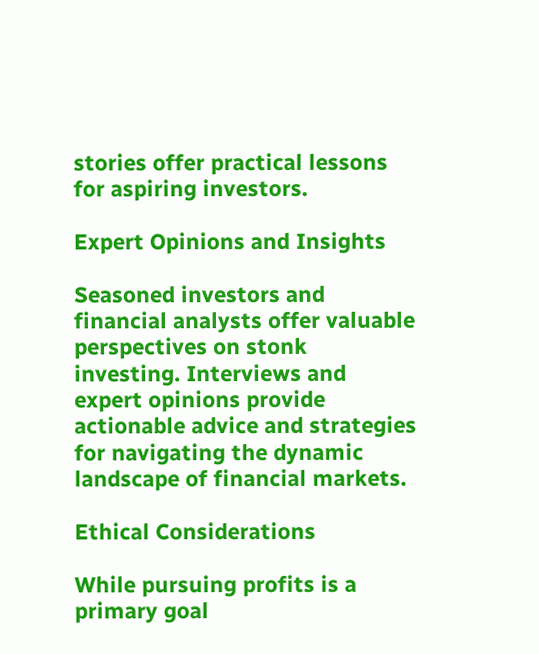stories offer practical lessons for aspiring investors.

Expert Opinions and Insights

Seasoned investors and financial analysts offer valuable perspectives on stonk investing. Interviews and expert opinions provide actionable advice and strategies for navigating the dynamic landscape of financial markets.

Ethical Considerations

While pursuing profits is a primary goal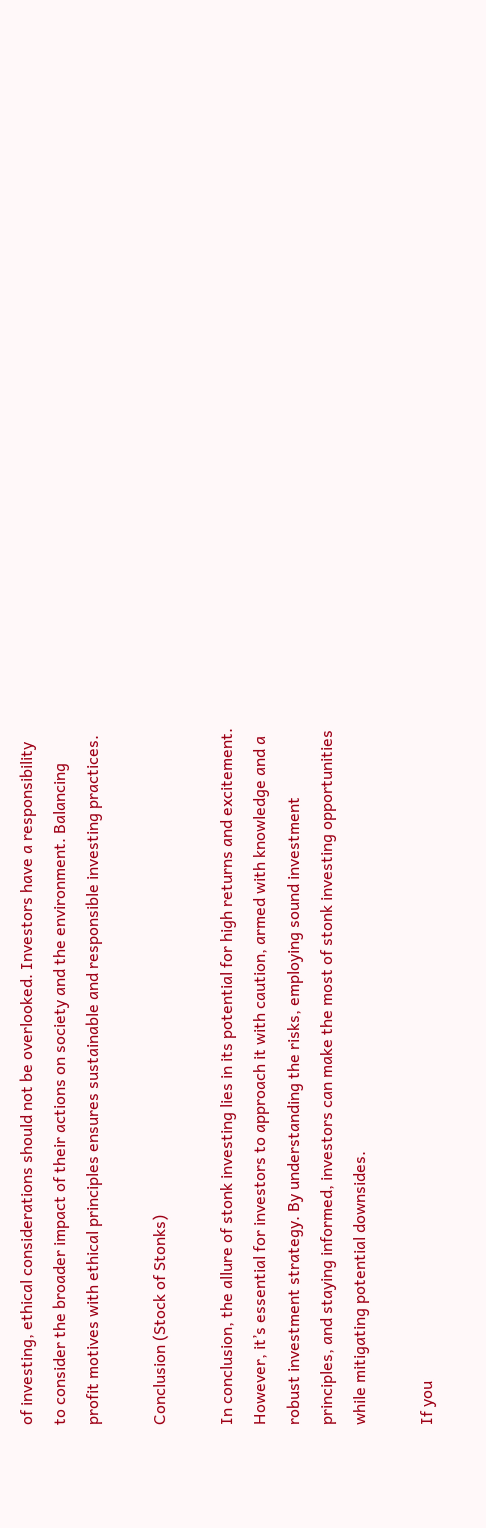of investing, ethical considerations should not be overlooked. Investors have a responsibility to consider the broader impact of their actions on society and the environment. Balancing profit motives with ethical principles ensures sustainable and responsible investing practices.

Conclusion (Stock of Stonks)

In conclusion, the allure of stonk investing lies in its potential for high returns and excitement. However, it’s essential for investors to approach it with caution, armed with knowledge and a robust investment strategy. By understanding the risks, employing sound investment principles, and staying informed, investors can make the most of stonk investing opportunities while mitigating potential downsides.

If you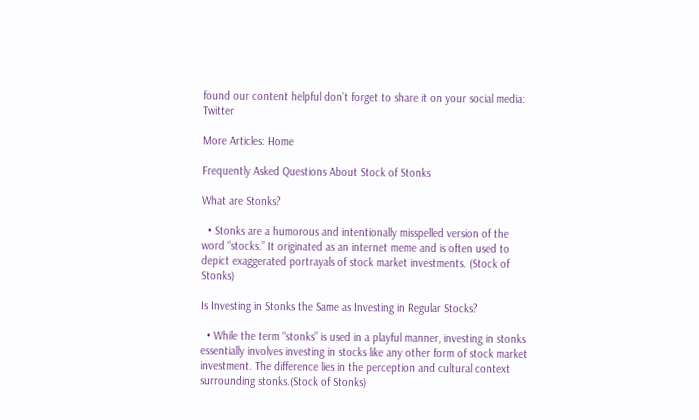found our content helpful don’t forget to share it on your social media: Twitter

More Articles: Home

Frequently Asked Questions About Stock of Stonks

What are Stonks?

  • Stonks are a humorous and intentionally misspelled version of the word “stocks.” It originated as an internet meme and is often used to depict exaggerated portrayals of stock market investments. (Stock of Stonks)

Is Investing in Stonks the Same as Investing in Regular Stocks?

  • While the term “stonks” is used in a playful manner, investing in stonks essentially involves investing in stocks like any other form of stock market investment. The difference lies in the perception and cultural context surrounding stonks.(Stock of Stonks)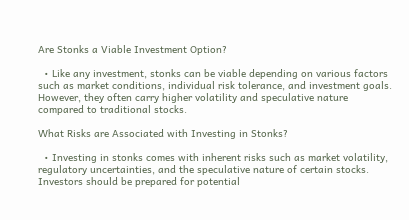Are Stonks a Viable Investment Option?

  • Like any investment, stonks can be viable depending on various factors such as market conditions, individual risk tolerance, and investment goals. However, they often carry higher volatility and speculative nature compared to traditional stocks.

What Risks are Associated with Investing in Stonks?

  • Investing in stonks comes with inherent risks such as market volatility, regulatory uncertainties, and the speculative nature of certain stocks. Investors should be prepared for potential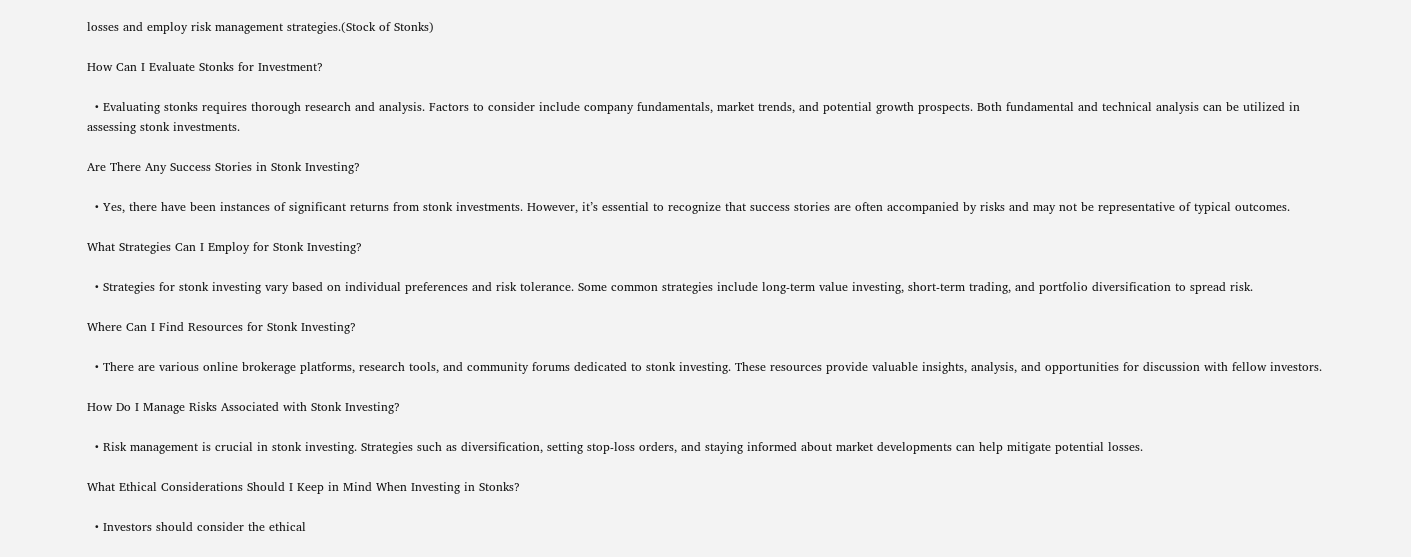losses and employ risk management strategies.(Stock of Stonks)

How Can I Evaluate Stonks for Investment?

  • Evaluating stonks requires thorough research and analysis. Factors to consider include company fundamentals, market trends, and potential growth prospects. Both fundamental and technical analysis can be utilized in assessing stonk investments.

Are There Any Success Stories in Stonk Investing?

  • Yes, there have been instances of significant returns from stonk investments. However, it’s essential to recognize that success stories are often accompanied by risks and may not be representative of typical outcomes.

What Strategies Can I Employ for Stonk Investing?

  • Strategies for stonk investing vary based on individual preferences and risk tolerance. Some common strategies include long-term value investing, short-term trading, and portfolio diversification to spread risk.

Where Can I Find Resources for Stonk Investing?

  • There are various online brokerage platforms, research tools, and community forums dedicated to stonk investing. These resources provide valuable insights, analysis, and opportunities for discussion with fellow investors.

How Do I Manage Risks Associated with Stonk Investing?

  • Risk management is crucial in stonk investing. Strategies such as diversification, setting stop-loss orders, and staying informed about market developments can help mitigate potential losses.

What Ethical Considerations Should I Keep in Mind When Investing in Stonks?

  • Investors should consider the ethical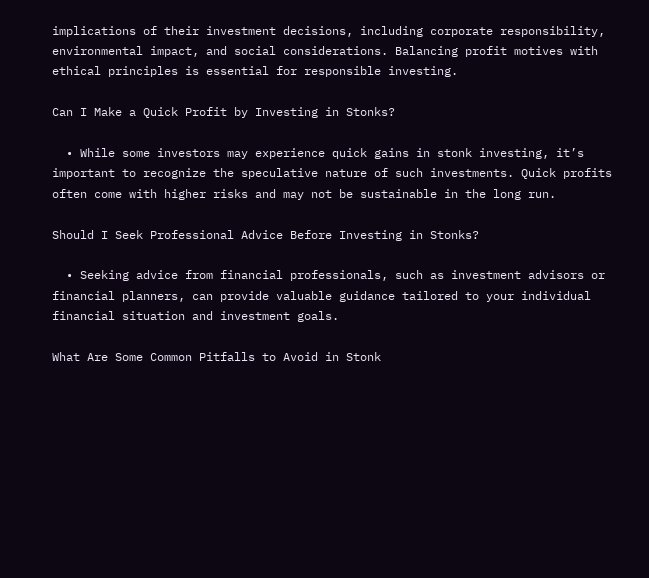implications of their investment decisions, including corporate responsibility, environmental impact, and social considerations. Balancing profit motives with ethical principles is essential for responsible investing.

Can I Make a Quick Profit by Investing in Stonks?

  • While some investors may experience quick gains in stonk investing, it’s important to recognize the speculative nature of such investments. Quick profits often come with higher risks and may not be sustainable in the long run.

Should I Seek Professional Advice Before Investing in Stonks?

  • Seeking advice from financial professionals, such as investment advisors or financial planners, can provide valuable guidance tailored to your individual financial situation and investment goals.

What Are Some Common Pitfalls to Avoid in Stonk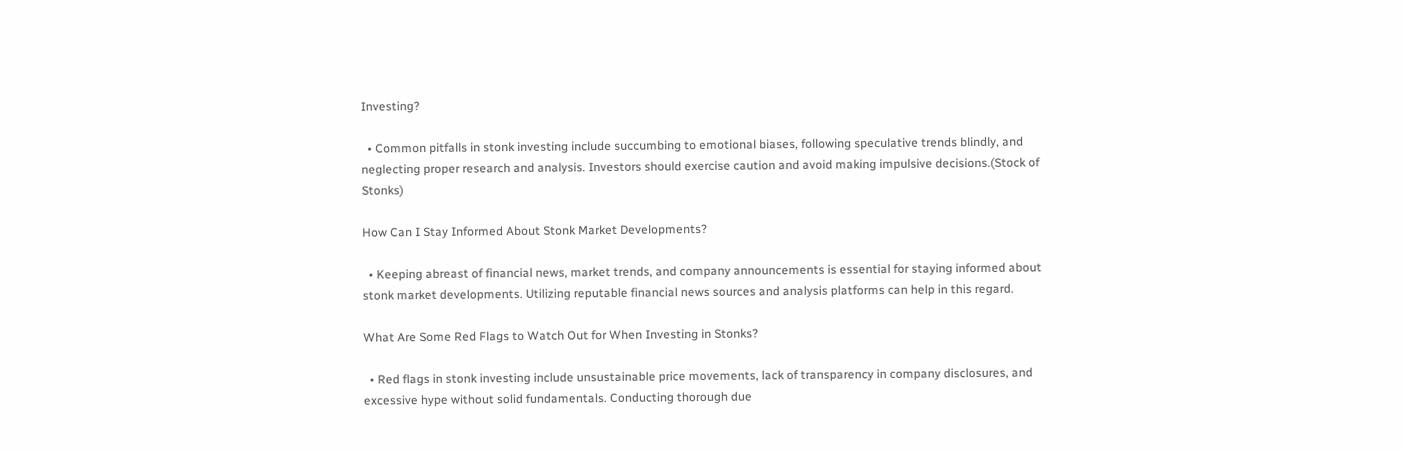Investing?

  • Common pitfalls in stonk investing include succumbing to emotional biases, following speculative trends blindly, and neglecting proper research and analysis. Investors should exercise caution and avoid making impulsive decisions.(Stock of Stonks)

How Can I Stay Informed About Stonk Market Developments?

  • Keeping abreast of financial news, market trends, and company announcements is essential for staying informed about stonk market developments. Utilizing reputable financial news sources and analysis platforms can help in this regard.

What Are Some Red Flags to Watch Out for When Investing in Stonks?

  • Red flags in stonk investing include unsustainable price movements, lack of transparency in company disclosures, and excessive hype without solid fundamentals. Conducting thorough due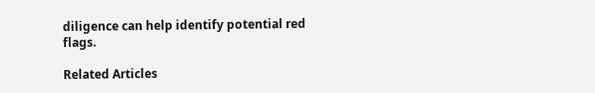diligence can help identify potential red flags.

Related Articles